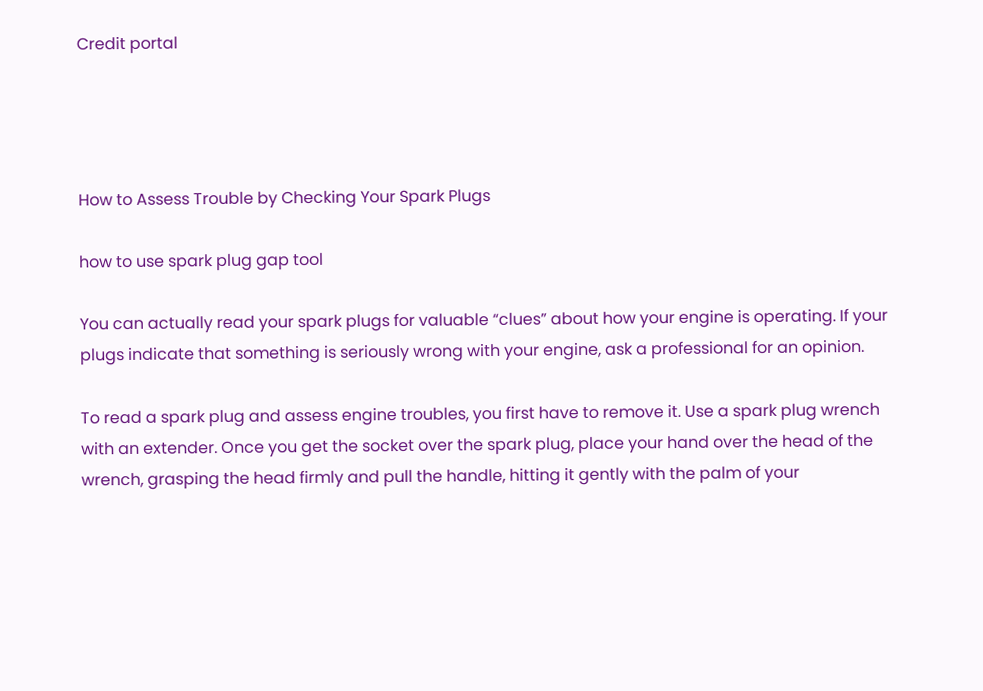Credit portal




How to Assess Trouble by Checking Your Spark Plugs

how to use spark plug gap tool

You can actually read your spark plugs for valuable “clues” about how your engine is operating. If your plugs indicate that something is seriously wrong with your engine, ask a professional for an opinion.

To read a spark plug and assess engine troubles, you first have to remove it. Use a spark plug wrench with an extender. Once you get the socket over the spark plug, place your hand over the head of the wrench, grasping the head firmly and pull the handle, hitting it gently with the palm of your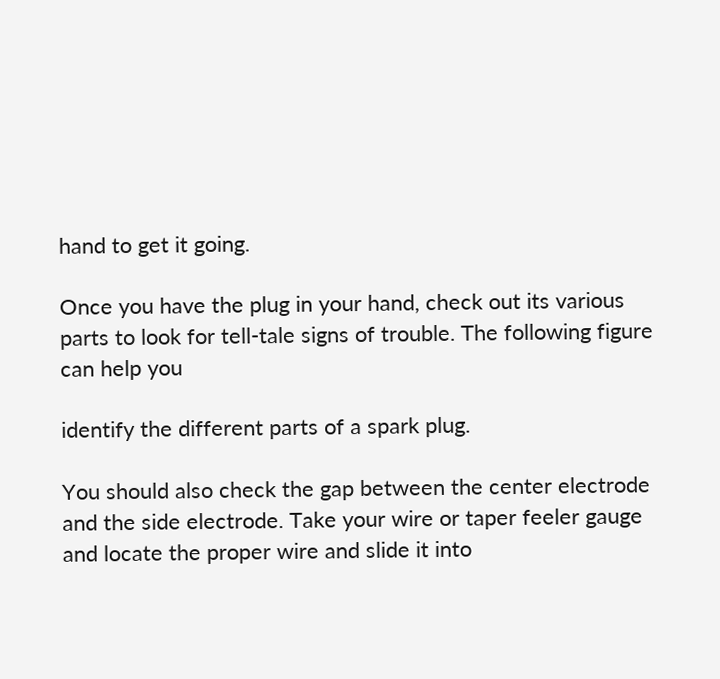hand to get it going.

Once you have the plug in your hand, check out its various parts to look for tell-tale signs of trouble. The following figure can help you

identify the different parts of a spark plug.

You should also check the gap between the center electrode and the side electrode. Take your wire or taper feeler gauge and locate the proper wire and slide it into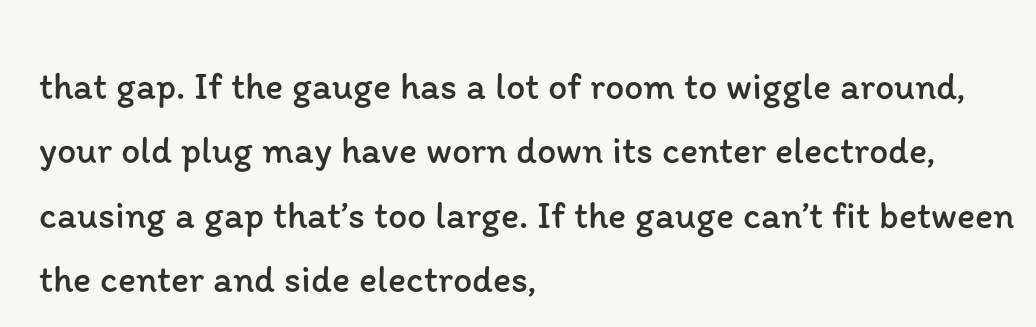that gap. If the gauge has a lot of room to wiggle around, your old plug may have worn down its center electrode, causing a gap that’s too large. If the gauge can’t fit between the center and side electrodes,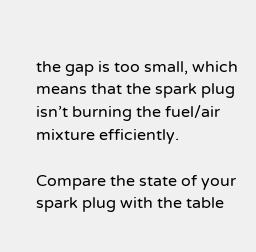the gap is too small, which means that the spark plug isn’t burning the fuel/air mixture efficiently.

Compare the state of your spark plug with the table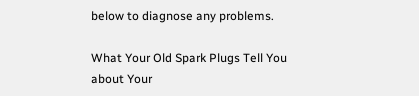below to diagnose any problems.

What Your Old Spark Plugs Tell You about Your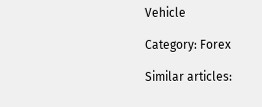Vehicle

Category: Forex

Similar articles: